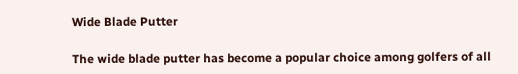Wide Blade Putter

The wide blade putter has become a popular choice among golfers of all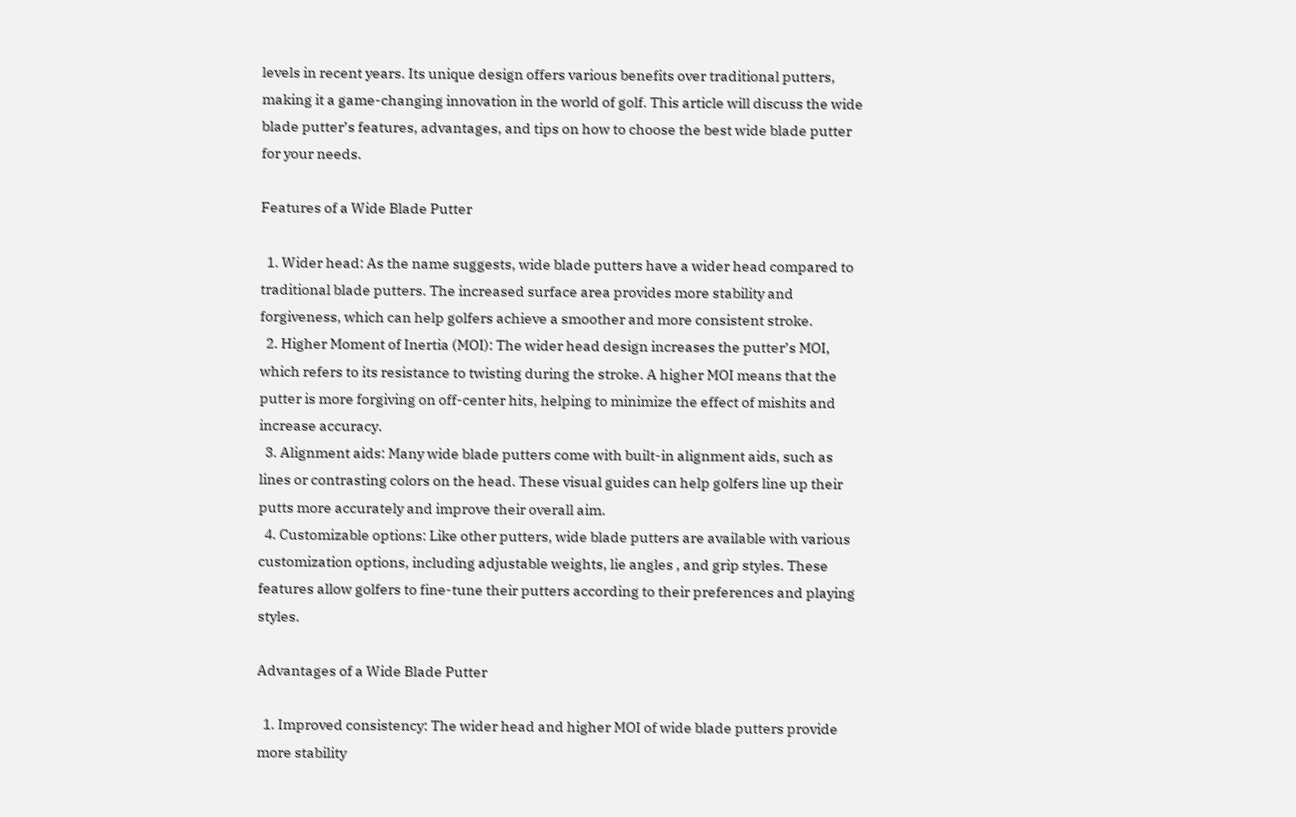levels in recent years. Its unique design offers various benefits over traditional putters, making it a game-changing innovation in the world of golf. This article will discuss the wide blade putter’s features, advantages, and tips on how to choose the best wide blade putter for your needs.

Features of a Wide Blade Putter

  1. Wider head: As the name suggests, wide blade putters have a wider head compared to traditional blade putters. The increased surface area provides more stability and forgiveness, which can help golfers achieve a smoother and more consistent stroke.
  2. Higher Moment of Inertia (MOI): The wider head design increases the putter’s MOI, which refers to its resistance to twisting during the stroke. A higher MOI means that the putter is more forgiving on off-center hits, helping to minimize the effect of mishits and increase accuracy.
  3. Alignment aids: Many wide blade putters come with built-in alignment aids, such as lines or contrasting colors on the head. These visual guides can help golfers line up their putts more accurately and improve their overall aim.
  4. Customizable options: Like other putters, wide blade putters are available with various customization options, including adjustable weights, lie angles , and grip styles. These features allow golfers to fine-tune their putters according to their preferences and playing styles.

Advantages of a Wide Blade Putter

  1. Improved consistency: The wider head and higher MOI of wide blade putters provide more stability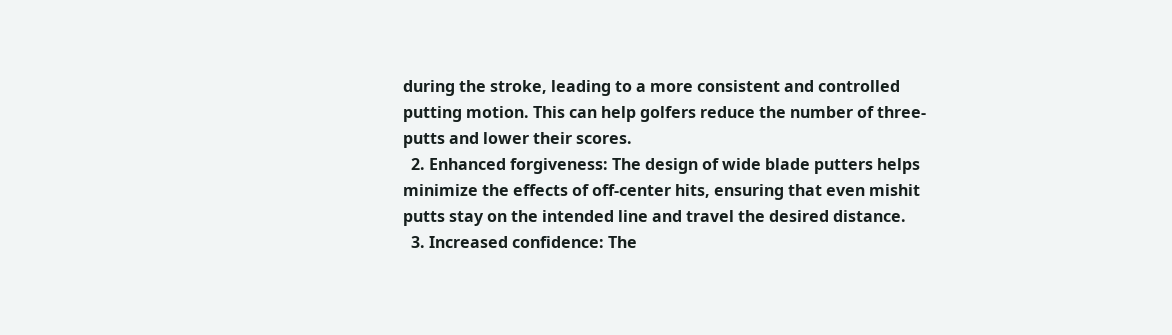during the stroke, leading to a more consistent and controlled putting motion. This can help golfers reduce the number of three-putts and lower their scores.
  2. Enhanced forgiveness: The design of wide blade putters helps minimize the effects of off-center hits, ensuring that even mishit putts stay on the intended line and travel the desired distance.
  3. Increased confidence: The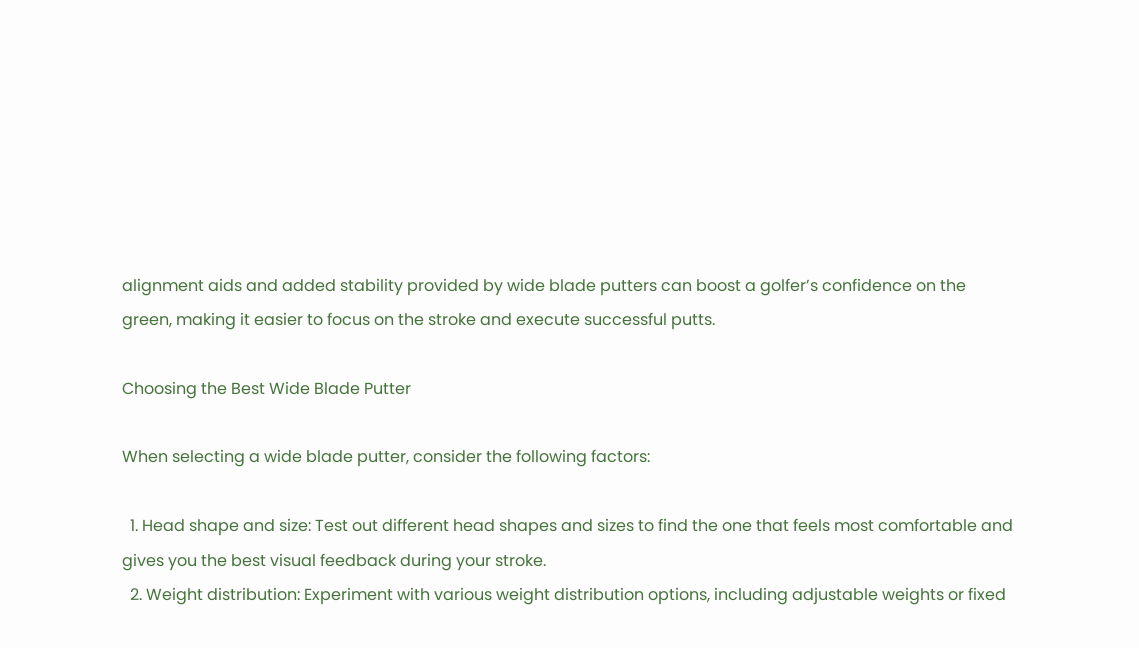alignment aids and added stability provided by wide blade putters can boost a golfer’s confidence on the green, making it easier to focus on the stroke and execute successful putts.

Choosing the Best Wide Blade Putter

When selecting a wide blade putter, consider the following factors:

  1. Head shape and size: Test out different head shapes and sizes to find the one that feels most comfortable and gives you the best visual feedback during your stroke.
  2. Weight distribution: Experiment with various weight distribution options, including adjustable weights or fixed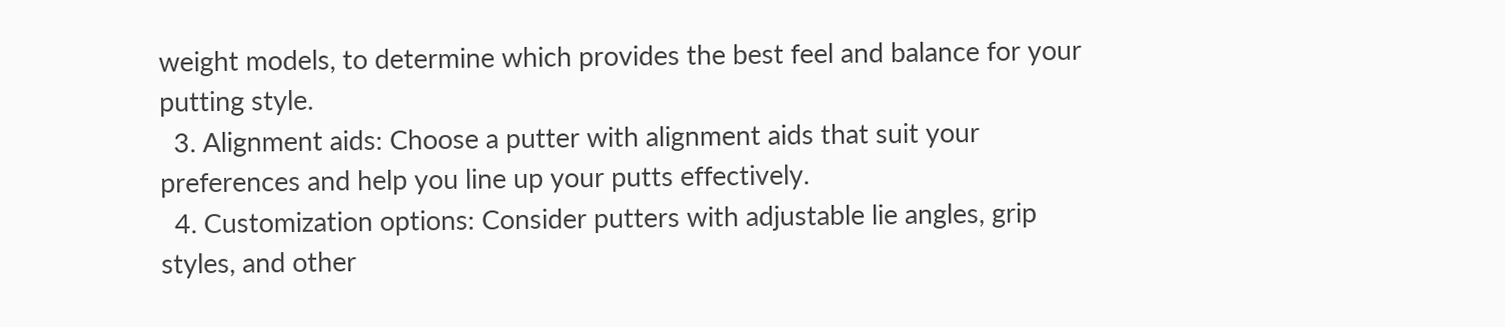weight models, to determine which provides the best feel and balance for your putting style.
  3. Alignment aids: Choose a putter with alignment aids that suit your preferences and help you line up your putts effectively.
  4. Customization options: Consider putters with adjustable lie angles, grip styles, and other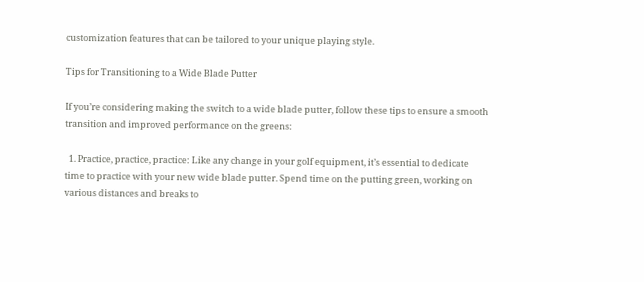customization features that can be tailored to your unique playing style.

Tips for Transitioning to a Wide Blade Putter

If you’re considering making the switch to a wide blade putter, follow these tips to ensure a smooth transition and improved performance on the greens:

  1. Practice, practice, practice: Like any change in your golf equipment, it’s essential to dedicate time to practice with your new wide blade putter. Spend time on the putting green, working on various distances and breaks to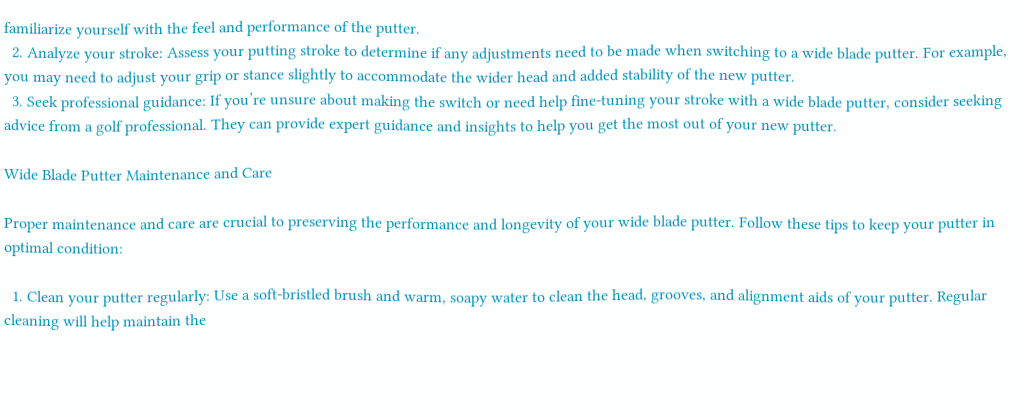familiarize yourself with the feel and performance of the putter.
  2. Analyze your stroke: Assess your putting stroke to determine if any adjustments need to be made when switching to a wide blade putter. For example, you may need to adjust your grip or stance slightly to accommodate the wider head and added stability of the new putter.
  3. Seek professional guidance: If you’re unsure about making the switch or need help fine-tuning your stroke with a wide blade putter, consider seeking advice from a golf professional. They can provide expert guidance and insights to help you get the most out of your new putter.

Wide Blade Putter Maintenance and Care

Proper maintenance and care are crucial to preserving the performance and longevity of your wide blade putter. Follow these tips to keep your putter in optimal condition:

  1. Clean your putter regularly: Use a soft-bristled brush and warm, soapy water to clean the head, grooves, and alignment aids of your putter. Regular cleaning will help maintain the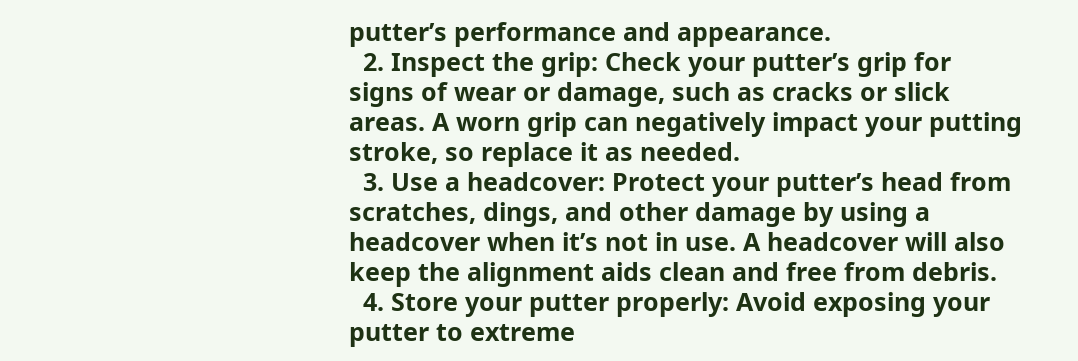putter’s performance and appearance.
  2. Inspect the grip: Check your putter’s grip for signs of wear or damage, such as cracks or slick areas. A worn grip can negatively impact your putting stroke, so replace it as needed.
  3. Use a headcover: Protect your putter’s head from scratches, dings, and other damage by using a headcover when it’s not in use. A headcover will also keep the alignment aids clean and free from debris.
  4. Store your putter properly: Avoid exposing your putter to extreme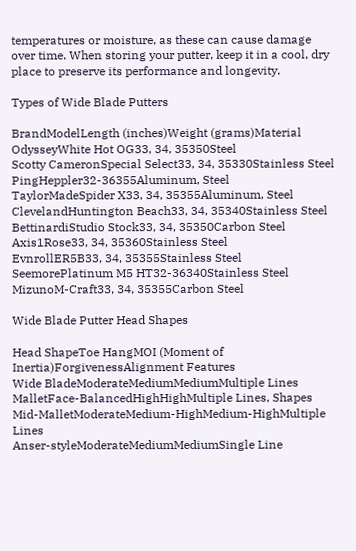temperatures or moisture, as these can cause damage over time. When storing your putter, keep it in a cool, dry place to preserve its performance and longevity.

Types of Wide Blade Putters

BrandModelLength (inches)Weight (grams)Material
OdysseyWhite Hot OG33, 34, 35350Steel
Scotty CameronSpecial Select33, 34, 35330Stainless Steel
PingHeppler32-36355Aluminum, Steel
TaylorMadeSpider X33, 34, 35355Aluminum, Steel
ClevelandHuntington Beach33, 34, 35340Stainless Steel
BettinardiStudio Stock33, 34, 35350Carbon Steel
Axis1Rose33, 34, 35360Stainless Steel
EvnrollER5B33, 34, 35355Stainless Steel
SeemorePlatinum M5 HT32-36340Stainless Steel
MizunoM-Craft33, 34, 35355Carbon Steel

Wide Blade Putter Head Shapes

Head ShapeToe HangMOI (Moment of Inertia)ForgivenessAlignment Features
Wide BladeModerateMediumMediumMultiple Lines
MalletFace-BalancedHighHighMultiple Lines, Shapes
Mid-MalletModerateMedium-HighMedium-HighMultiple Lines
Anser-styleModerateMediumMediumSingle Line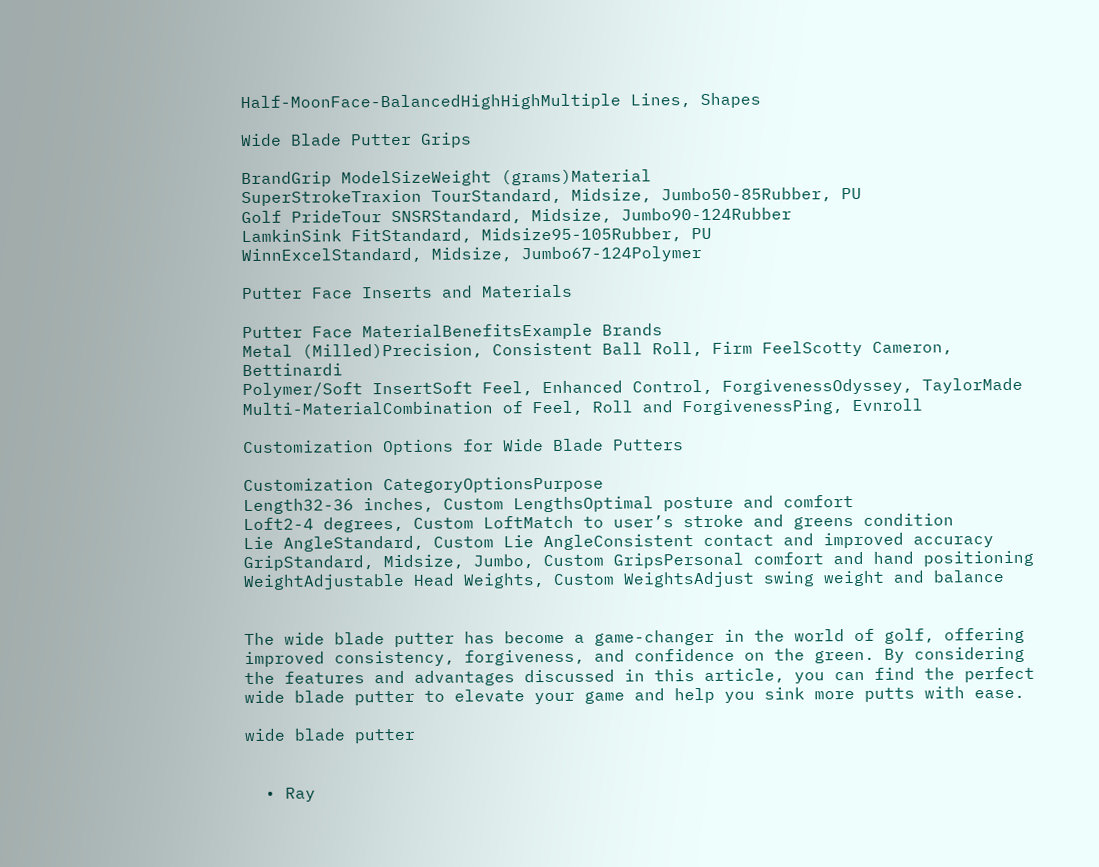Half-MoonFace-BalancedHighHighMultiple Lines, Shapes

Wide Blade Putter Grips

BrandGrip ModelSizeWeight (grams)Material
SuperStrokeTraxion TourStandard, Midsize, Jumbo50-85Rubber, PU
Golf PrideTour SNSRStandard, Midsize, Jumbo90-124Rubber
LamkinSink FitStandard, Midsize95-105Rubber, PU
WinnExcelStandard, Midsize, Jumbo67-124Polymer

Putter Face Inserts and Materials

Putter Face MaterialBenefitsExample Brands
Metal (Milled)Precision, Consistent Ball Roll, Firm FeelScotty Cameron, Bettinardi
Polymer/Soft InsertSoft Feel, Enhanced Control, ForgivenessOdyssey, TaylorMade
Multi-MaterialCombination of Feel, Roll and ForgivenessPing, Evnroll

Customization Options for Wide Blade Putters

Customization CategoryOptionsPurpose
Length32-36 inches, Custom LengthsOptimal posture and comfort
Loft2-4 degrees, Custom LoftMatch to user’s stroke and greens condition
Lie AngleStandard, Custom Lie AngleConsistent contact and improved accuracy
GripStandard, Midsize, Jumbo, Custom GripsPersonal comfort and hand positioning
WeightAdjustable Head Weights, Custom WeightsAdjust swing weight and balance


The wide blade putter has become a game-changer in the world of golf, offering improved consistency, forgiveness, and confidence on the green. By considering the features and advantages discussed in this article, you can find the perfect wide blade putter to elevate your game and help you sink more putts with ease.

wide blade putter


  • Ray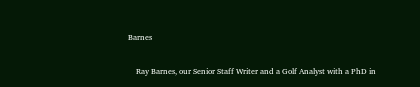Barnes

    Ray Barnes, our Senior Staff Writer and a Golf Analyst with a PhD in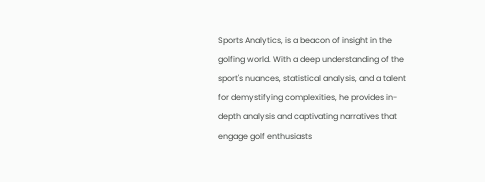Sports Analytics, is a beacon of insight in the golfing world. With a deep understanding of the sport's nuances, statistical analysis, and a talent for demystifying complexities, he provides in-depth analysis and captivating narratives that engage golf enthusiasts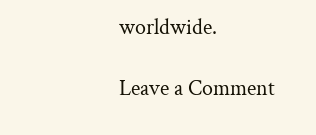worldwide.

Leave a Comment